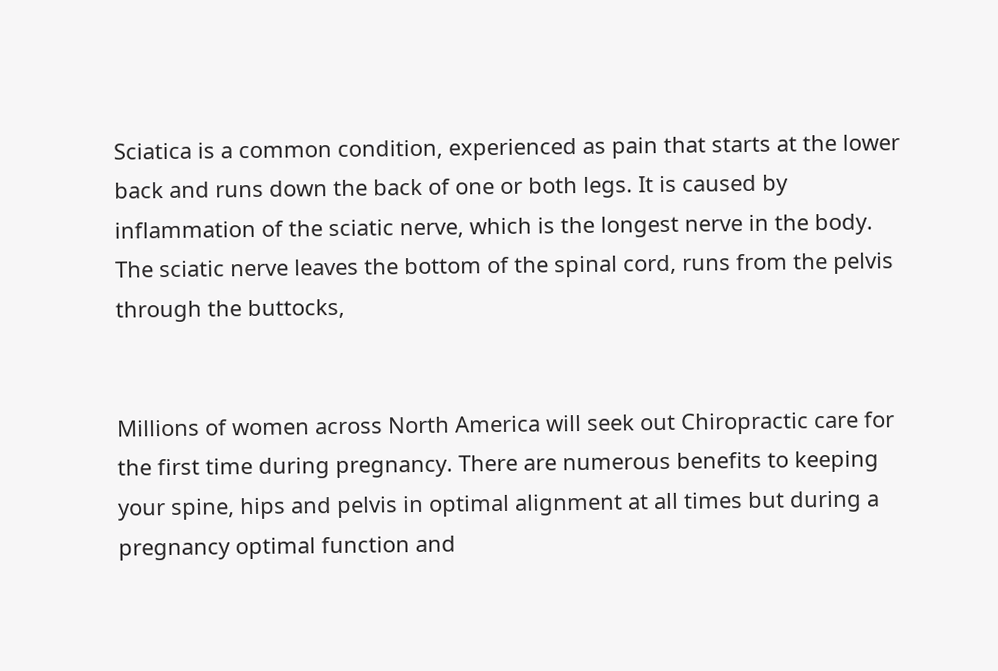Sciatica is a common condition, experienced as pain that starts at the lower back and runs down the back of one or both legs. It is caused by inflammation of the sciatic nerve, which is the longest nerve in the body. The sciatic nerve leaves the bottom of the spinal cord, runs from the pelvis through the buttocks,


Millions of women across North America will seek out Chiropractic care for the first time during pregnancy. There are numerous benefits to keeping your spine, hips and pelvis in optimal alignment at all times but during a pregnancy optimal function and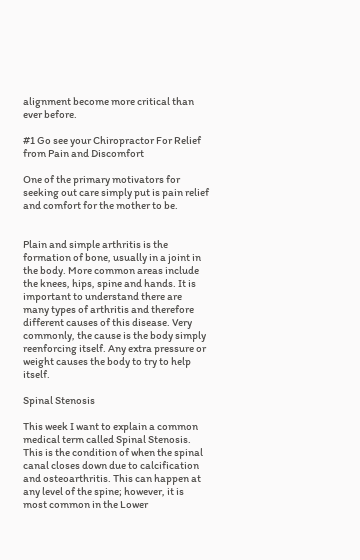alignment become more critical than ever before.

#1 Go see your Chiropractor For Relief from Pain and Discomfort

One of the primary motivators for seeking out care simply put is pain relief and comfort for the mother to be.


Plain and simple arthritis is the formation of bone, usually in a joint in the body. More common areas include the knees, hips, spine and hands. It is important to understand there are many types of arthritis and therefore different causes of this disease. Very commonly, the cause is the body simply reenforcing itself. Any extra pressure or weight causes the body to try to help itself.

Spinal Stenosis

This week I want to explain a common medical term called Spinal Stenosis. This is the condition of when the spinal canal closes down due to calcification and osteoarthritis. This can happen at any level of the spine; however, it is most common in the Lower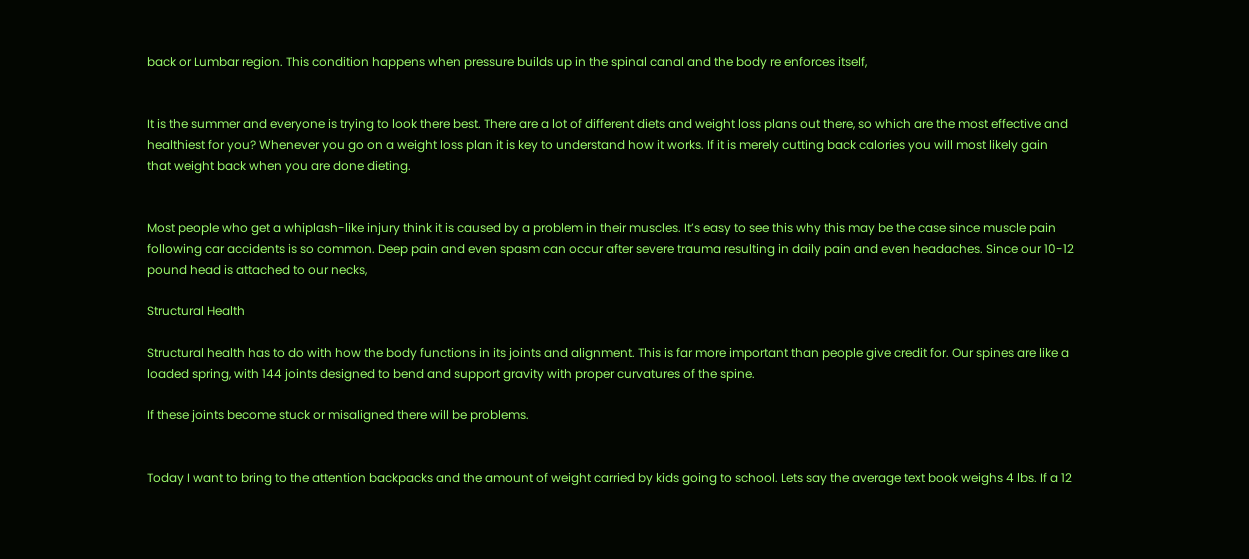back or Lumbar region. This condition happens when pressure builds up in the spinal canal and the body re enforces itself,


It is the summer and everyone is trying to look there best. There are a lot of different diets and weight loss plans out there, so which are the most effective and healthiest for you? Whenever you go on a weight loss plan it is key to understand how it works. If it is merely cutting back calories you will most likely gain that weight back when you are done dieting.


Most people who get a whiplash-like injury think it is caused by a problem in their muscles. It’s easy to see this why this may be the case since muscle pain following car accidents is so common. Deep pain and even spasm can occur after severe trauma resulting in daily pain and even headaches. Since our 10-12 pound head is attached to our necks,

Structural Health

Structural health has to do with how the body functions in its joints and alignment. This is far more important than people give credit for. Our spines are like a loaded spring, with 144 joints designed to bend and support gravity with proper curvatures of the spine.

If these joints become stuck or misaligned there will be problems.


Today I want to bring to the attention backpacks and the amount of weight carried by kids going to school. Lets say the average text book weighs 4 lbs. If a 12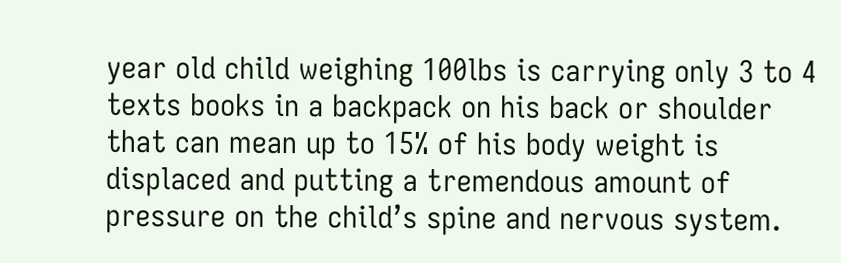year old child weighing 100lbs is carrying only 3 to 4 texts books in a backpack on his back or shoulder that can mean up to 15% of his body weight is displaced and putting a tremendous amount of pressure on the child’s spine and nervous system.